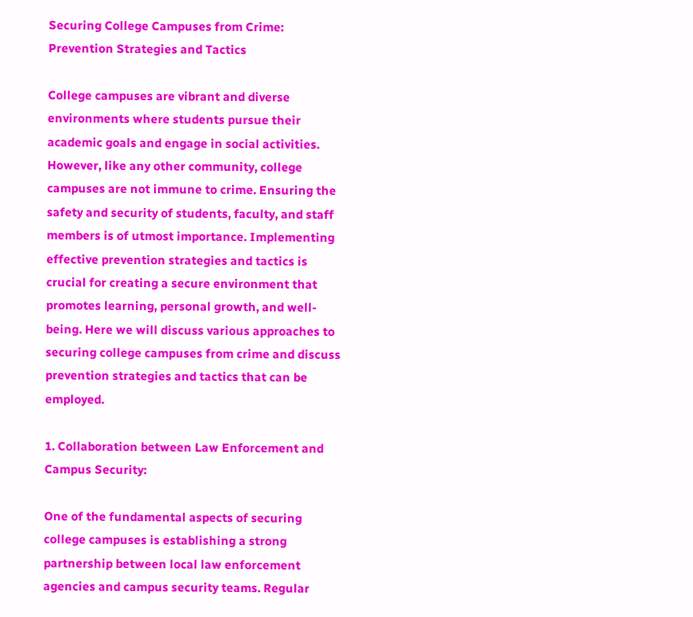Securing College Campuses from Crime: Prevention Strategies and Tactics

College campuses are vibrant and diverse environments where students pursue their academic goals and engage in social activities. However, like any other community, college campuses are not immune to crime. Ensuring the safety and security of students, faculty, and staff members is of utmost importance. Implementing effective prevention strategies and tactics is crucial for creating a secure environment that promotes learning, personal growth, and well-being. Here we will discuss various approaches to securing college campuses from crime and discuss prevention strategies and tactics that can be employed.

1. Collaboration between Law Enforcement and Campus Security:

One of the fundamental aspects of securing college campuses is establishing a strong partnership between local law enforcement agencies and campus security teams. Regular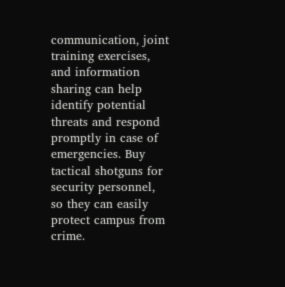communication, joint training exercises, and information sharing can help identify potential threats and respond promptly in case of emergencies. Buy tactical shotguns for security personnel, so they can easily protect campus from crime.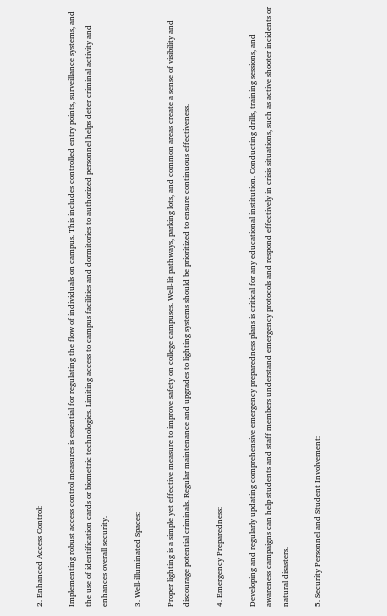2. Enhanced Access Control:

Implementing robust access control measures is essential for regulating the flow of individuals on campus. This includes controlled entry points, surveillance systems, and the use of identification cards or biometric technologies. Limiting access to campus facilities and dormitories to authorized personnel helps deter criminal activity and enhances overall security.

3. Well-illuminated Spaces:

Proper lighting is a simple yet effective measure to improve safety on college campuses. Well-lit pathways, parking lots, and common areas create a sense of visibility and discourage potential criminals. Regular maintenance and upgrades to lighting systems should be prioritized to ensure continuous effectiveness.

4. Emergency Preparedness:

Developing and regularly updating comprehensive emergency preparedness plans is critical for any educational institution. Conducting drills, training sessions, and awareness campaigns can help students and staff members understand emergency protocols and respond effectively in crisis situations, such as active shooter incidents or natural disasters.

5. Security Personnel and Student Involvement: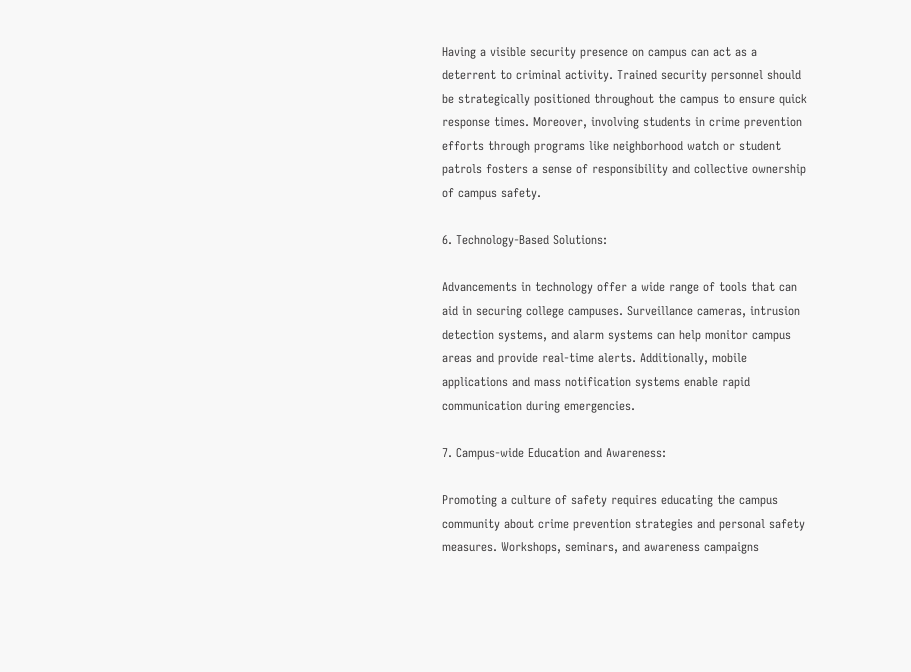Having a visible security presence on campus can act as a deterrent to criminal activity. Trained security personnel should be strategically positioned throughout the campus to ensure quick response times. Moreover, involving students in crime prevention efforts through programs like neighborhood watch or student patrols fosters a sense of responsibility and collective ownership of campus safety.

6. Technology-Based Solutions:

Advancements in technology offer a wide range of tools that can aid in securing college campuses. Surveillance cameras, intrusion detection systems, and alarm systems can help monitor campus areas and provide real-time alerts. Additionally, mobile applications and mass notification systems enable rapid communication during emergencies.

7. Campus-wide Education and Awareness:

Promoting a culture of safety requires educating the campus community about crime prevention strategies and personal safety measures. Workshops, seminars, and awareness campaigns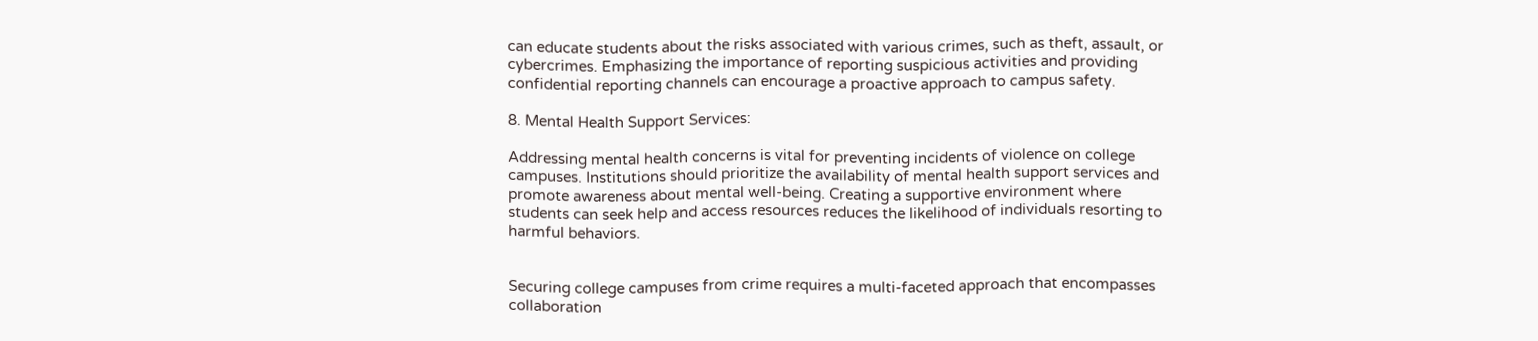can educate students about the risks associated with various crimes, such as theft, assault, or cybercrimes. Emphasizing the importance of reporting suspicious activities and providing confidential reporting channels can encourage a proactive approach to campus safety.

8. Mental Health Support Services:

Addressing mental health concerns is vital for preventing incidents of violence on college campuses. Institutions should prioritize the availability of mental health support services and promote awareness about mental well-being. Creating a supportive environment where students can seek help and access resources reduces the likelihood of individuals resorting to harmful behaviors.


Securing college campuses from crime requires a multi-faceted approach that encompasses collaboration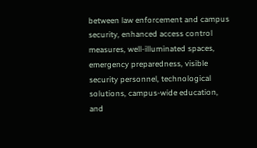between law enforcement and campus security, enhanced access control measures, well-illuminated spaces, emergency preparedness, visible security personnel, technological solutions, campus-wide education, and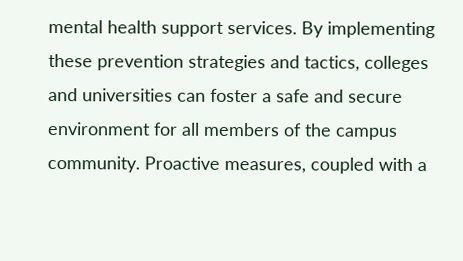mental health support services. By implementing these prevention strategies and tactics, colleges and universities can foster a safe and secure environment for all members of the campus community. Proactive measures, coupled with a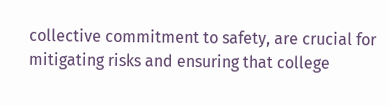collective commitment to safety, are crucial for mitigating risks and ensuring that college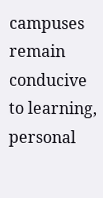campuses remain conducive to learning, personal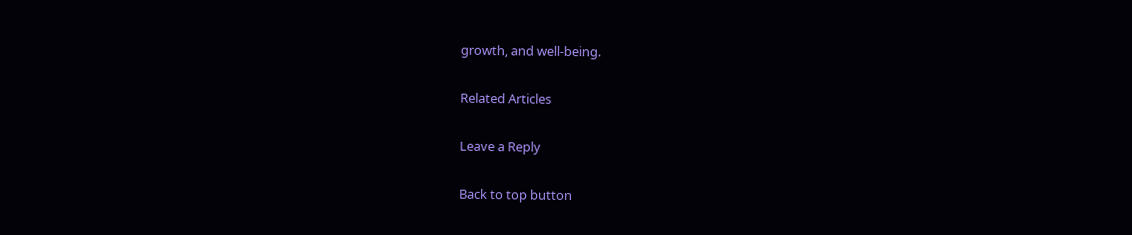growth, and well-being.

Related Articles

Leave a Reply

Back to top button